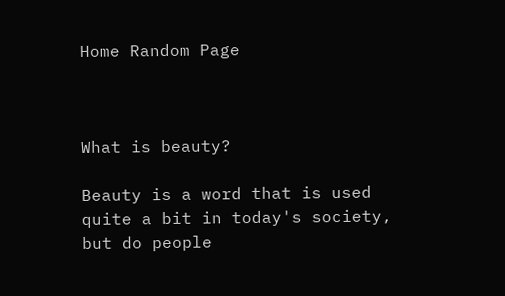Home Random Page



What is beauty?

Beauty is a word that is used quite a bit in today's society, but do people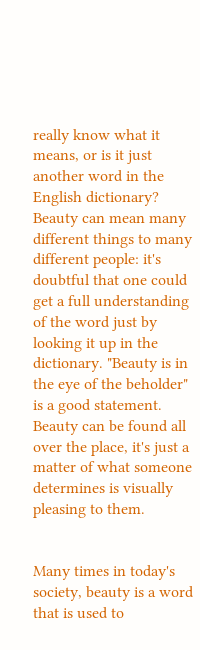really know what it means, or is it just another word in the English dictionary? Beauty can mean many different things to many different people: it's doubtful that one could get a full understanding of the word just by looking it up in the dictionary. "Beauty is in the eye of the beholder" is a good statement. Beauty can be found all over the place, it's just a matter of what someone determines is visually pleasing to them.


Many times in today's society, beauty is a word that is used to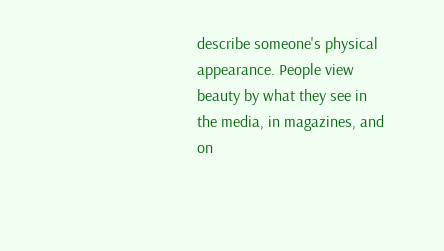describe someone's physical appearance. People view beauty by what they see in the media, in magazines, and on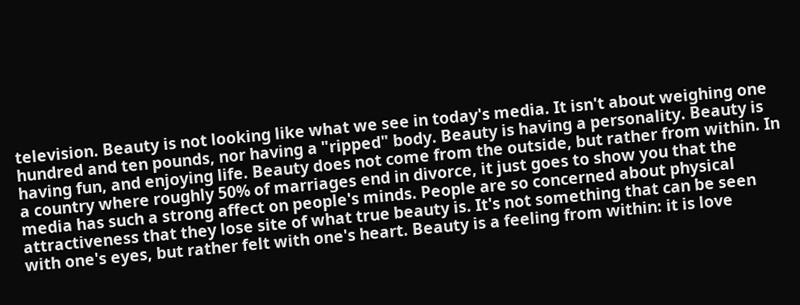television. Beauty is not looking like what we see in today's media. It isn't about weighing one hundred and ten pounds, nor having a "ripped" body. Beauty is having a personality. Beauty is having fun, and enjoying life. Beauty does not come from the outside, but rather from within. In a country where roughly 50% of marriages end in divorce, it just goes to show you that the media has such a strong affect on people's minds. People are so concerned about physical attractiveness that they lose site of what true beauty is. It's not something that can be seen with one's eyes, but rather felt with one's heart. Beauty is a feeling from within: it is love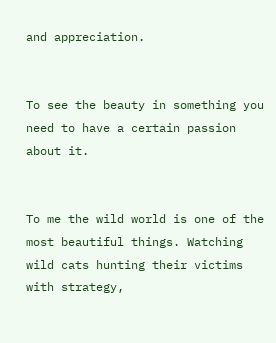and appreciation.


To see the beauty in something you need to have a certain passion about it.


To me the wild world is one of the most beautiful things. Watching wild cats hunting their victims with strategy,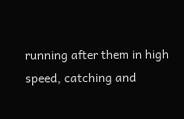running after them in high speed, catching and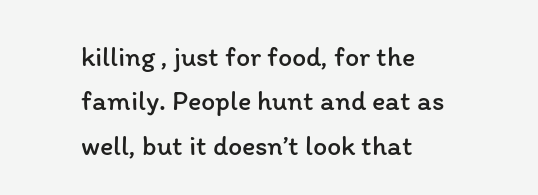killing , just for food, for the family. People hunt and eat as well, but it doesn’t look that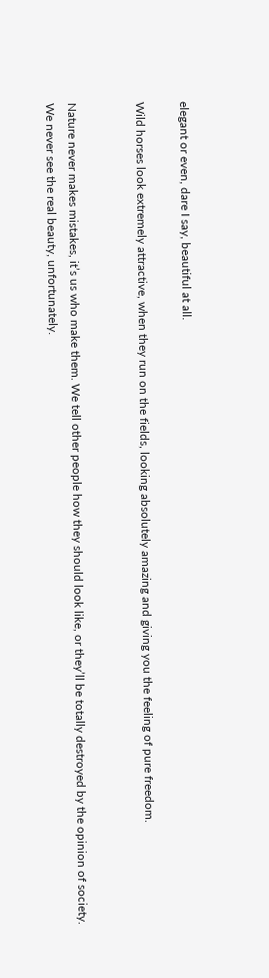elegant or even, dare I say, beautiful at all.

Wild horses look extremely attractive, when they run on the fields, looking absolutely amazing and giving you the feeling of pure freedom.


Nature never makes mistakes, it’s us who make them. We tell other people how they should look like, or they’ll be totally destroyed by the opinion of society. We never see the real beauty, unfortunately.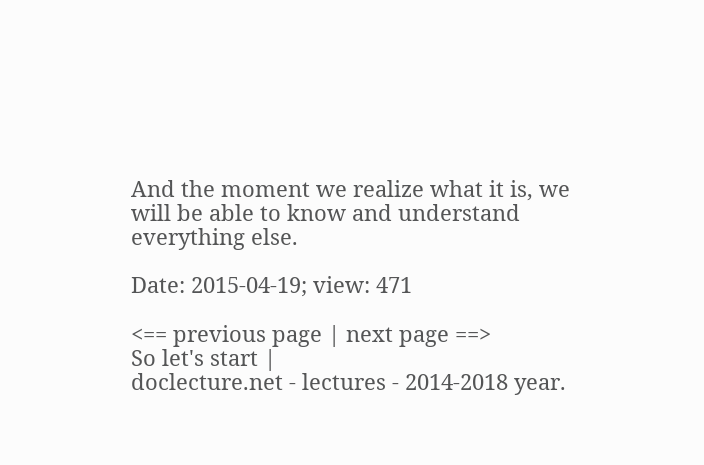And the moment we realize what it is, we will be able to know and understand everything else.

Date: 2015-04-19; view: 471

<== previous page | next page ==>
So let's start |
doclecture.net - lectures - 2014-2018 year.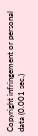Copyright infringement or personal data (0.001 sec.)